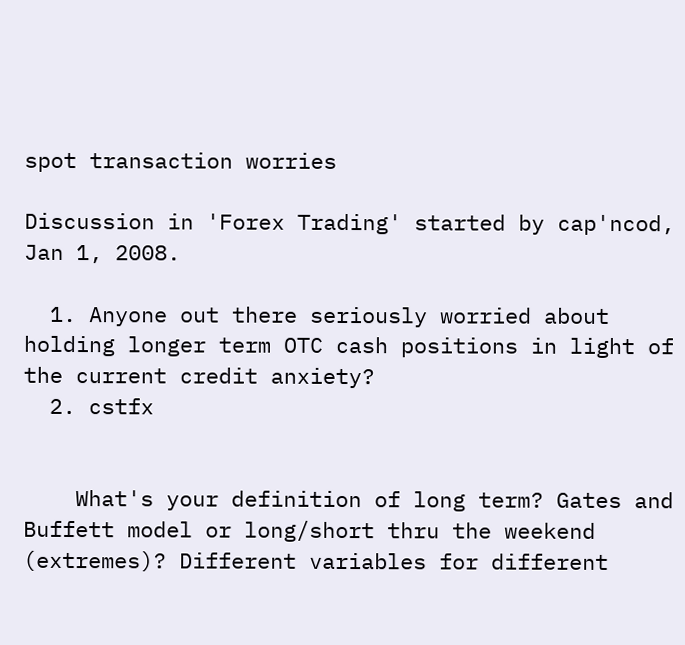spot transaction worries

Discussion in 'Forex Trading' started by cap'ncod, Jan 1, 2008.

  1. Anyone out there seriously worried about holding longer term OTC cash positions in light of the current credit anxiety?
  2. cstfx


    What's your definition of long term? Gates and Buffett model or long/short thru the weekend (extremes)? Different variables for different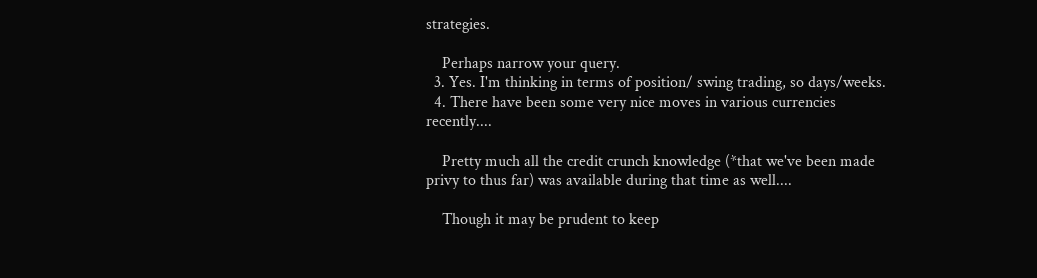strategies.

    Perhaps narrow your query.
  3. Yes. I'm thinking in terms of position/ swing trading, so days/weeks.
  4. There have been some very nice moves in various currencies recently....

    Pretty much all the credit crunch knowledge (*that we've been made privy to thus far) was available during that time as well....

    Though it may be prudent to keep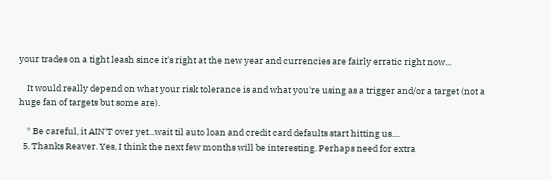your trades on a tight leash since it's right at the new year and currencies are fairly erratic right now...

    It would really depend on what your risk tolerance is and what you're using as a trigger and/or a target (not a huge fan of targets but some are).

    * Be careful, it AIN'T over yet...wait til auto loan and credit card defaults start hitting us....
  5. Thanks Reaver. Yes, I think the next few months will be interesting. Perhaps need for extra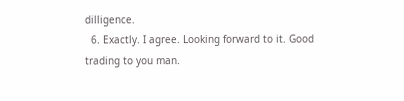dilligence.
  6. Exactly. I agree. Looking forward to it. Good trading to you man.